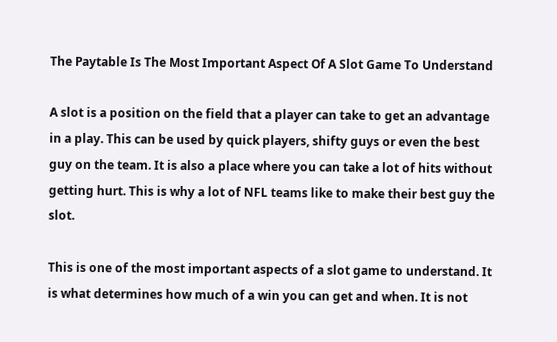The Paytable Is The Most Important Aspect Of A Slot Game To Understand

A slot is a position on the field that a player can take to get an advantage in a play. This can be used by quick players, shifty guys or even the best guy on the team. It is also a place where you can take a lot of hits without getting hurt. This is why a lot of NFL teams like to make their best guy the slot.

This is one of the most important aspects of a slot game to understand. It is what determines how much of a win you can get and when. It is not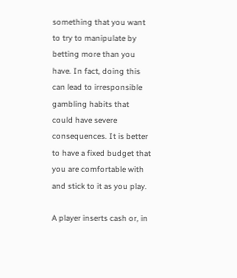something that you want to try to manipulate by betting more than you have. In fact, doing this can lead to irresponsible gambling habits that could have severe consequences. It is better to have a fixed budget that you are comfortable with and stick to it as you play.

A player inserts cash or, in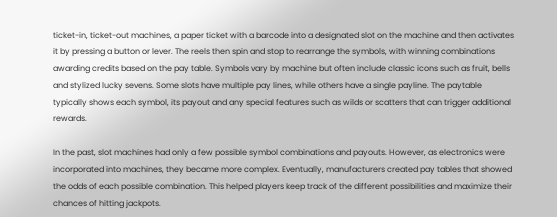ticket-in, ticket-out machines, a paper ticket with a barcode into a designated slot on the machine and then activates it by pressing a button or lever. The reels then spin and stop to rearrange the symbols, with winning combinations awarding credits based on the pay table. Symbols vary by machine but often include classic icons such as fruit, bells and stylized lucky sevens. Some slots have multiple pay lines, while others have a single payline. The paytable typically shows each symbol, its payout and any special features such as wilds or scatters that can trigger additional rewards.

In the past, slot machines had only a few possible symbol combinations and payouts. However, as electronics were incorporated into machines, they became more complex. Eventually, manufacturers created pay tables that showed the odds of each possible combination. This helped players keep track of the different possibilities and maximize their chances of hitting jackpots.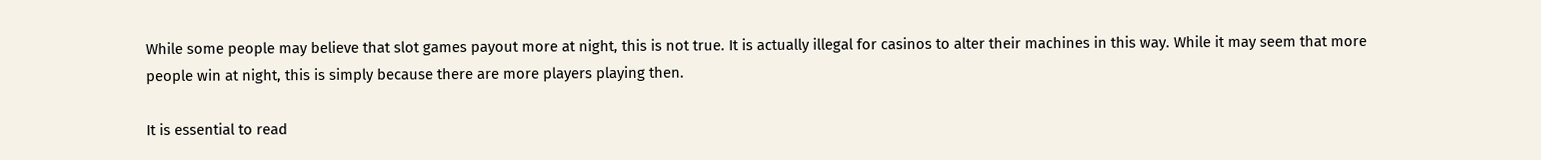While some people may believe that slot games payout more at night, this is not true. It is actually illegal for casinos to alter their machines in this way. While it may seem that more people win at night, this is simply because there are more players playing then.

It is essential to read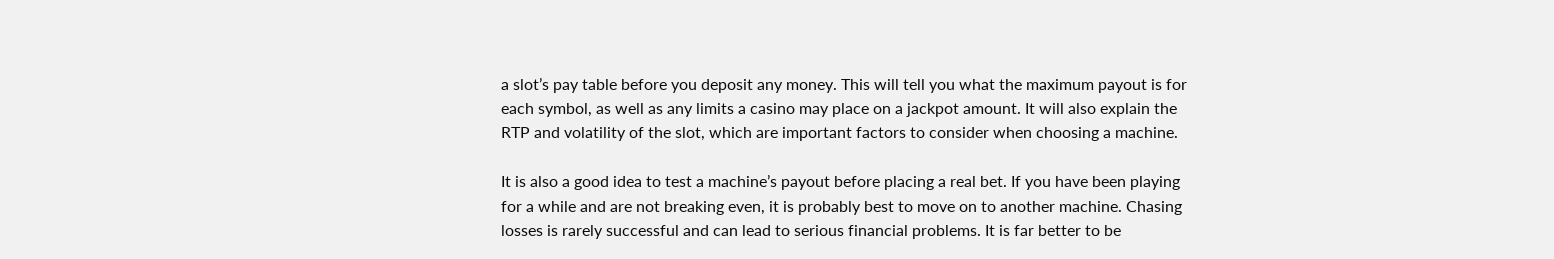a slot’s pay table before you deposit any money. This will tell you what the maximum payout is for each symbol, as well as any limits a casino may place on a jackpot amount. It will also explain the RTP and volatility of the slot, which are important factors to consider when choosing a machine.

It is also a good idea to test a machine’s payout before placing a real bet. If you have been playing for a while and are not breaking even, it is probably best to move on to another machine. Chasing losses is rarely successful and can lead to serious financial problems. It is far better to be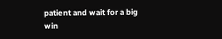patient and wait for a big win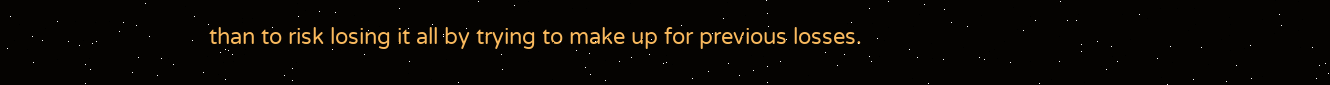than to risk losing it all by trying to make up for previous losses.